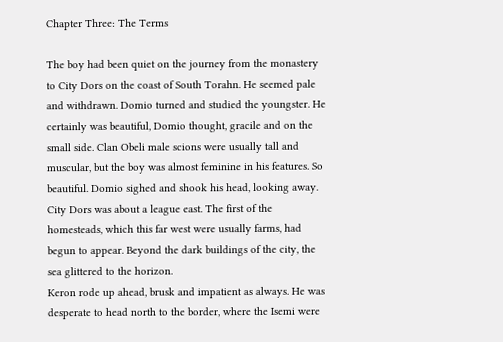Chapter Three: The Terms

The boy had been quiet on the journey from the monastery to City Dors on the coast of South Torahn. He seemed pale and withdrawn. Domio turned and studied the youngster. He certainly was beautiful, Domio thought, gracile and on the small side. Clan Obeli male scions were usually tall and muscular, but the boy was almost feminine in his features. So beautiful. Domio sighed and shook his head, looking away. City Dors was about a league east. The first of the homesteads, which this far west were usually farms, had begun to appear. Beyond the dark buildings of the city, the sea glittered to the horizon.
Keron rode up ahead, brusk and impatient as always. He was desperate to head north to the border, where the Isemi were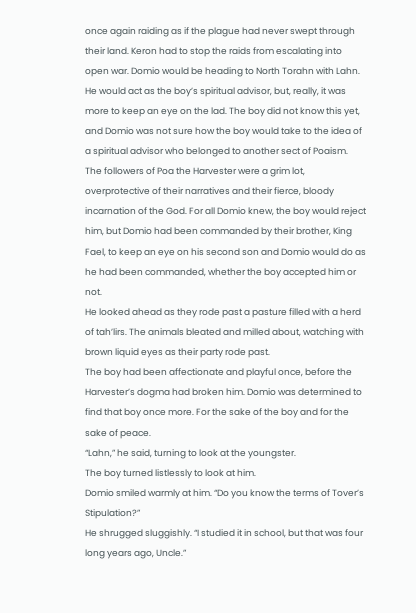once again raiding as if the plague had never swept through their land. Keron had to stop the raids from escalating into open war. Domio would be heading to North Torahn with Lahn. He would act as the boy’s spiritual advisor, but, really, it was more to keep an eye on the lad. The boy did not know this yet, and Domio was not sure how the boy would take to the idea of a spiritual advisor who belonged to another sect of Poaism. The followers of Poa the Harvester were a grim lot, overprotective of their narratives and their fierce, bloody incarnation of the God. For all Domio knew, the boy would reject him, but Domio had been commanded by their brother, King Fael, to keep an eye on his second son and Domio would do as he had been commanded, whether the boy accepted him or not.
He looked ahead as they rode past a pasture filled with a herd of tah’lirs. The animals bleated and milled about, watching with brown liquid eyes as their party rode past.
The boy had been affectionate and playful once, before the Harvester’s dogma had broken him. Domio was determined to find that boy once more. For the sake of the boy and for the sake of peace.
“Lahn,” he said, turning to look at the youngster.
The boy turned listlessly to look at him.
Domio smiled warmly at him. “Do you know the terms of Tover’s Stipulation?”
He shrugged sluggishly. “I studied it in school, but that was four long years ago, Uncle.”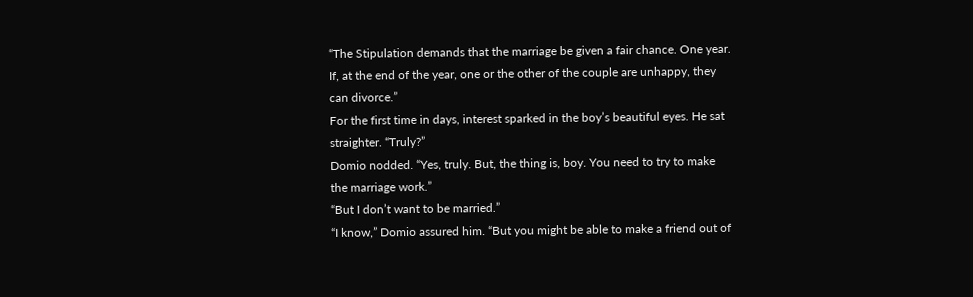“The Stipulation demands that the marriage be given a fair chance. One year. If, at the end of the year, one or the other of the couple are unhappy, they can divorce.”
For the first time in days, interest sparked in the boy’s beautiful eyes. He sat straighter. “Truly?”
Domio nodded. “Yes, truly. But, the thing is, boy. You need to try to make the marriage work.”
“But I don’t want to be married.”
“I know,” Domio assured him. “But you might be able to make a friend out of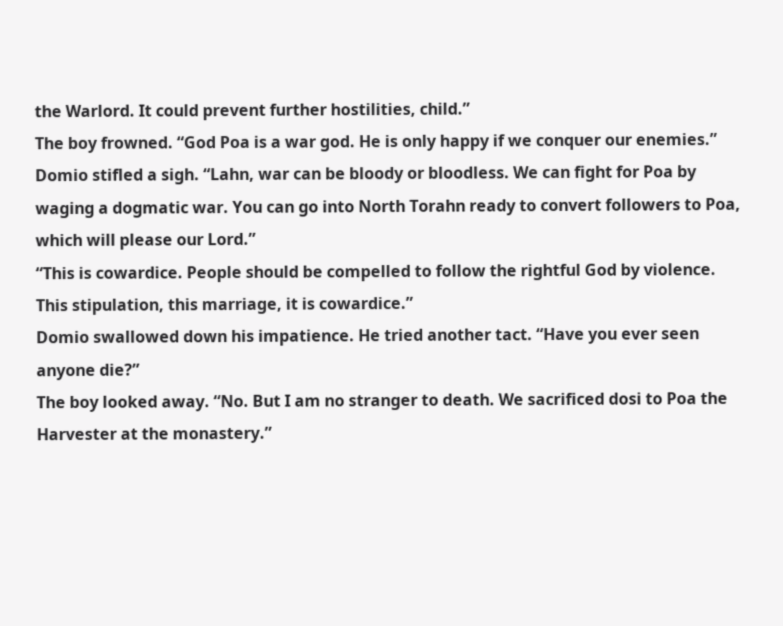the Warlord. It could prevent further hostilities, child.”
The boy frowned. “God Poa is a war god. He is only happy if we conquer our enemies.”
Domio stifled a sigh. “Lahn, war can be bloody or bloodless. We can fight for Poa by waging a dogmatic war. You can go into North Torahn ready to convert followers to Poa, which will please our Lord.”
“This is cowardice. People should be compelled to follow the rightful God by violence. This stipulation, this marriage, it is cowardice.”
Domio swallowed down his impatience. He tried another tact. “Have you ever seen anyone die?”
The boy looked away. “No. But I am no stranger to death. We sacrificed dosi to Poa the Harvester at the monastery.”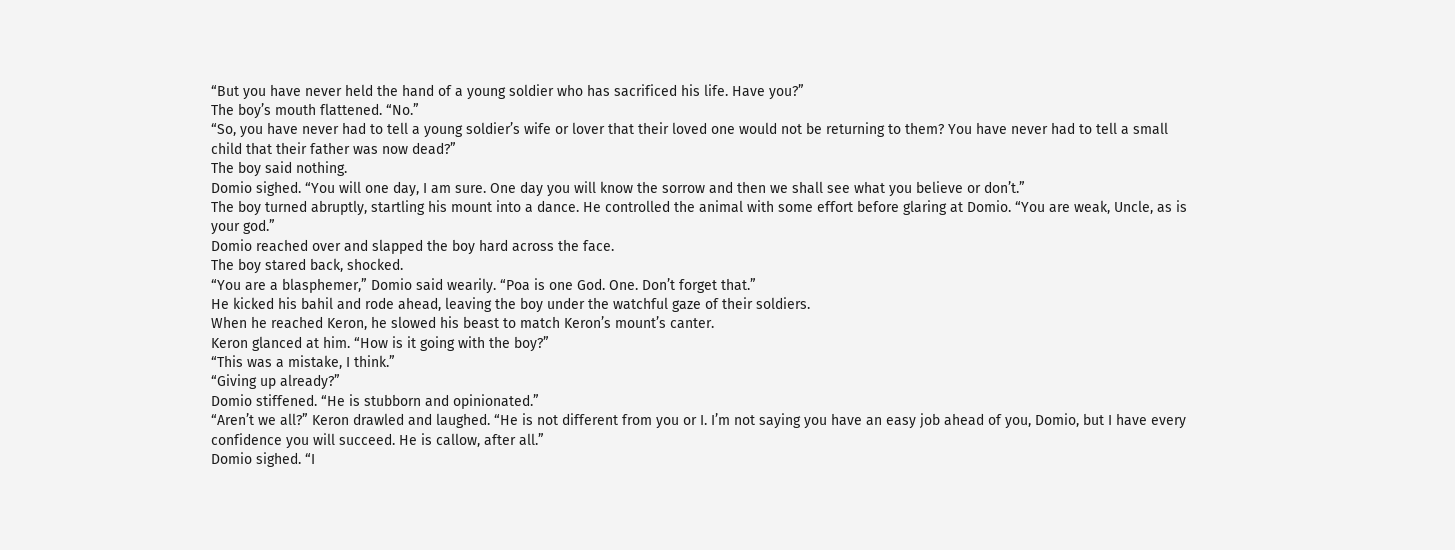“But you have never held the hand of a young soldier who has sacrificed his life. Have you?”
The boy’s mouth flattened. “No.”
“So, you have never had to tell a young soldier’s wife or lover that their loved one would not be returning to them? You have never had to tell a small child that their father was now dead?”
The boy said nothing.
Domio sighed. “You will one day, I am sure. One day you will know the sorrow and then we shall see what you believe or don’t.”
The boy turned abruptly, startling his mount into a dance. He controlled the animal with some effort before glaring at Domio. “You are weak, Uncle, as is your god.”
Domio reached over and slapped the boy hard across the face.
The boy stared back, shocked.
“You are a blasphemer,” Domio said wearily. “Poa is one God. One. Don’t forget that.”
He kicked his bahil and rode ahead, leaving the boy under the watchful gaze of their soldiers.
When he reached Keron, he slowed his beast to match Keron’s mount’s canter.
Keron glanced at him. “How is it going with the boy?”
“This was a mistake, I think.”
“Giving up already?”
Domio stiffened. “He is stubborn and opinionated.”
“Aren’t we all?” Keron drawled and laughed. “He is not different from you or I. I’m not saying you have an easy job ahead of you, Domio, but I have every confidence you will succeed. He is callow, after all.”
Domio sighed. “I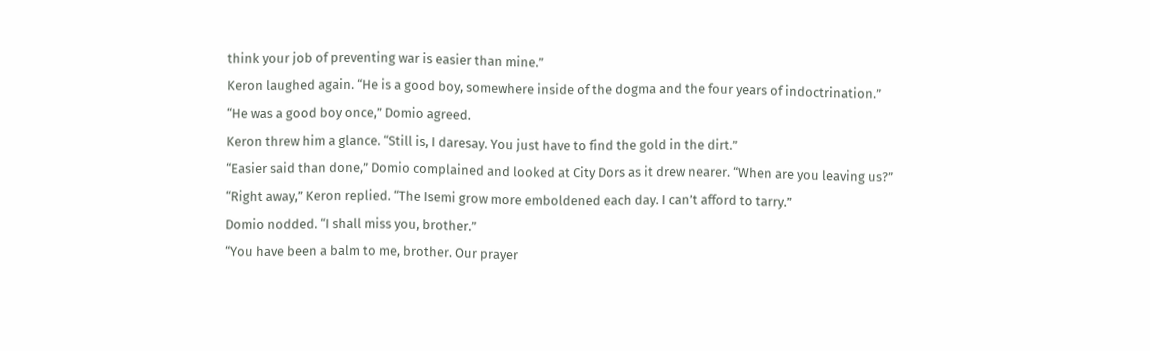think your job of preventing war is easier than mine.”
Keron laughed again. “He is a good boy, somewhere inside of the dogma and the four years of indoctrination.”
“He was a good boy once,” Domio agreed.
Keron threw him a glance. “Still is, I daresay. You just have to find the gold in the dirt.”
“Easier said than done,” Domio complained and looked at City Dors as it drew nearer. “When are you leaving us?”
“Right away,” Keron replied. “The Isemi grow more emboldened each day. I can’t afford to tarry.”
Domio nodded. “I shall miss you, brother.”
“You have been a balm to me, brother. Our prayer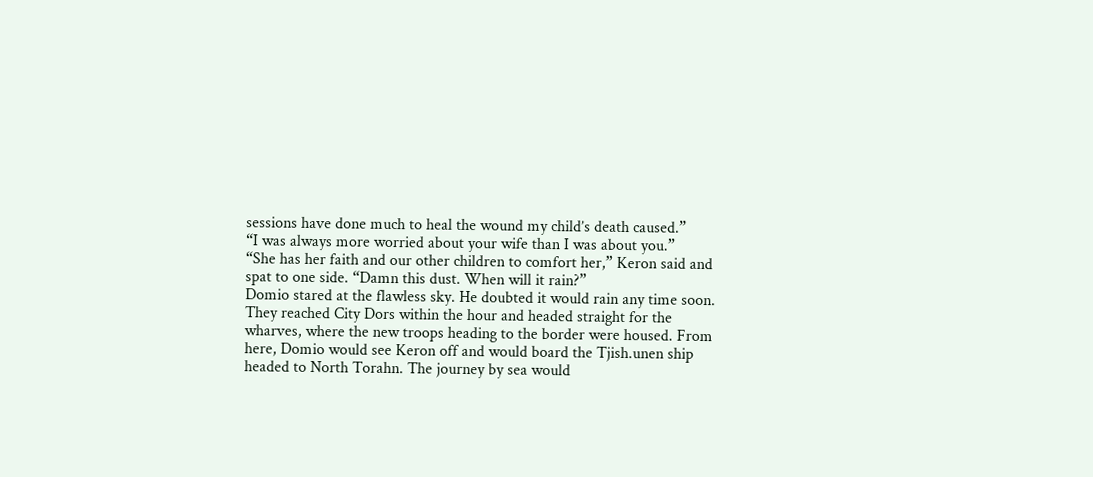sessions have done much to heal the wound my child’s death caused.”
“I was always more worried about your wife than I was about you.”
“She has her faith and our other children to comfort her,” Keron said and spat to one side. “Damn this dust. When will it rain?”
Domio stared at the flawless sky. He doubted it would rain any time soon.
They reached City Dors within the hour and headed straight for the wharves, where the new troops heading to the border were housed. From here, Domio would see Keron off and would board the Tjish.unen ship headed to North Torahn. The journey by sea would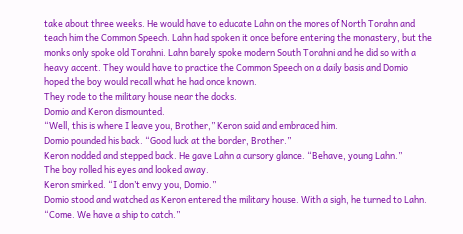take about three weeks. He would have to educate Lahn on the mores of North Torahn and teach him the Common Speech. Lahn had spoken it once before entering the monastery, but the monks only spoke old Torahni. Lahn barely spoke modern South Torahni and he did so with a heavy accent. They would have to practice the Common Speech on a daily basis and Domio hoped the boy would recall what he had once known.
They rode to the military house near the docks.
Domio and Keron dismounted.
“Well, this is where I leave you, Brother,” Keron said and embraced him.
Domio pounded his back. “Good luck at the border, Brother.”
Keron nodded and stepped back. He gave Lahn a cursory glance. “Behave, young Lahn.”
The boy rolled his eyes and looked away.
Keron smirked. “I don’t envy you, Domio.”
Domio stood and watched as Keron entered the military house. With a sigh, he turned to Lahn. “Come. We have a ship to catch.”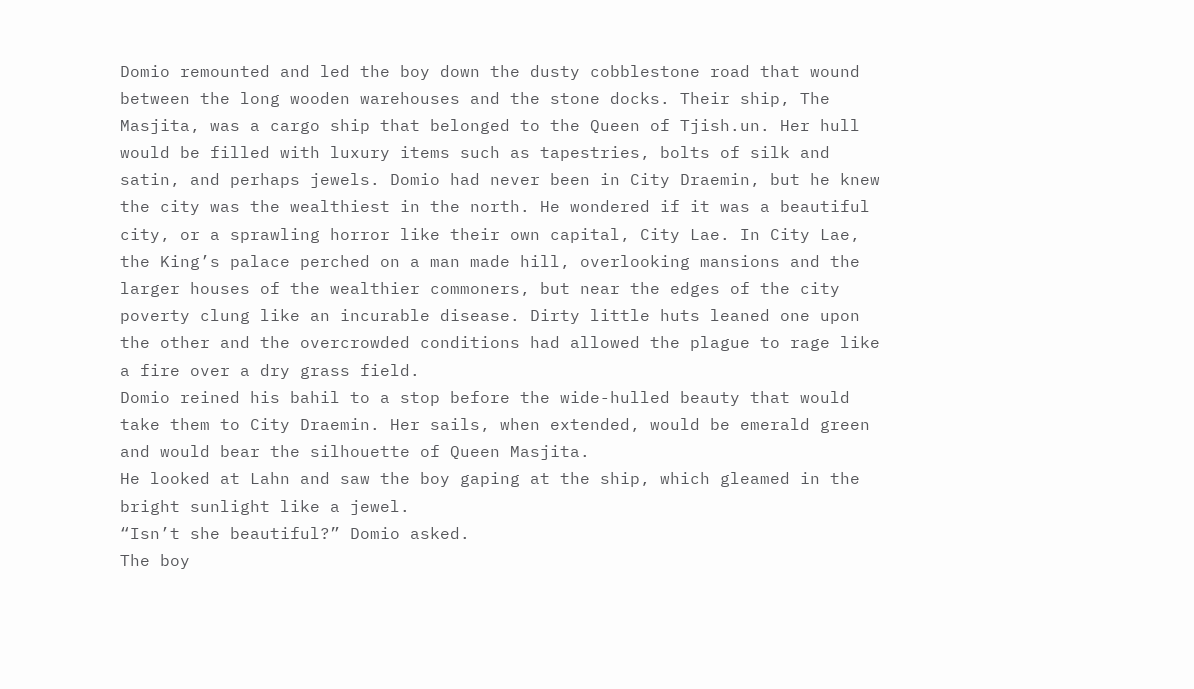Domio remounted and led the boy down the dusty cobblestone road that wound between the long wooden warehouses and the stone docks. Their ship, The Masjita, was a cargo ship that belonged to the Queen of Tjish.un. Her hull would be filled with luxury items such as tapestries, bolts of silk and satin, and perhaps jewels. Domio had never been in City Draemin, but he knew the city was the wealthiest in the north. He wondered if it was a beautiful city, or a sprawling horror like their own capital, City Lae. In City Lae, the King’s palace perched on a man made hill, overlooking mansions and the larger houses of the wealthier commoners, but near the edges of the city poverty clung like an incurable disease. Dirty little huts leaned one upon the other and the overcrowded conditions had allowed the plague to rage like a fire over a dry grass field.
Domio reined his bahil to a stop before the wide-hulled beauty that would take them to City Draemin. Her sails, when extended, would be emerald green and would bear the silhouette of Queen Masjita.
He looked at Lahn and saw the boy gaping at the ship, which gleamed in the bright sunlight like a jewel.
“Isn’t she beautiful?” Domio asked.
The boy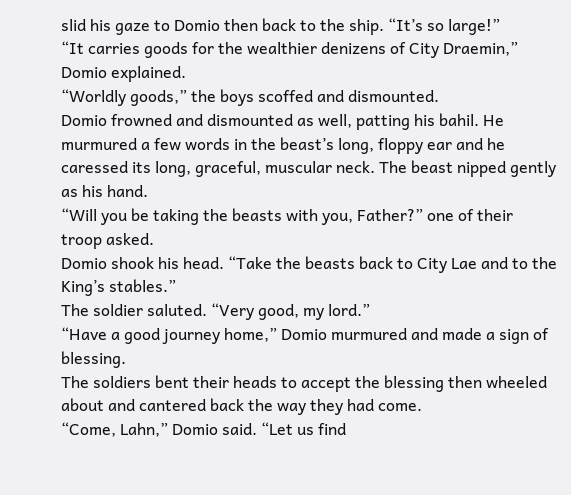slid his gaze to Domio then back to the ship. “It’s so large!”
“It carries goods for the wealthier denizens of City Draemin,” Domio explained.
“Worldly goods,” the boys scoffed and dismounted.
Domio frowned and dismounted as well, patting his bahil. He murmured a few words in the beast’s long, floppy ear and he caressed its long, graceful, muscular neck. The beast nipped gently as his hand.
“Will you be taking the beasts with you, Father?” one of their troop asked.
Domio shook his head. “Take the beasts back to City Lae and to the King’s stables.”
The soldier saluted. “Very good, my lord.”
“Have a good journey home,” Domio murmured and made a sign of blessing.
The soldiers bent their heads to accept the blessing then wheeled about and cantered back the way they had come.
“Come, Lahn,” Domio said. “Let us find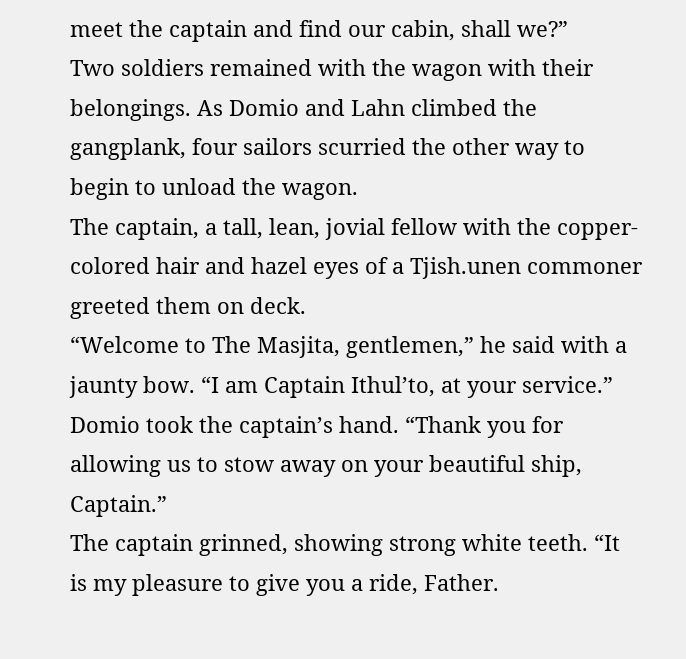meet the captain and find our cabin, shall we?”
Two soldiers remained with the wagon with their belongings. As Domio and Lahn climbed the gangplank, four sailors scurried the other way to begin to unload the wagon.
The captain, a tall, lean, jovial fellow with the copper-colored hair and hazel eyes of a Tjish.unen commoner greeted them on deck.
“Welcome to The Masjita, gentlemen,” he said with a jaunty bow. “I am Captain Ithul’to, at your service.”
Domio took the captain’s hand. “Thank you for allowing us to stow away on your beautiful ship, Captain.”
The captain grinned, showing strong white teeth. “It is my pleasure to give you a ride, Father.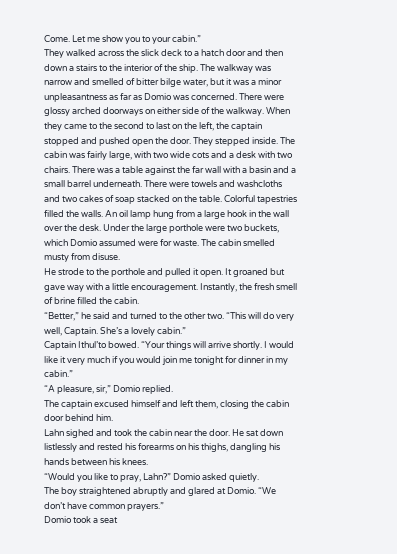Come. Let me show you to your cabin.”
They walked across the slick deck to a hatch door and then down a stairs to the interior of the ship. The walkway was narrow and smelled of bitter bilge water, but it was a minor unpleasantness as far as Domio was concerned. There were glossy arched doorways on either side of the walkway. When they came to the second to last on the left, the captain stopped and pushed open the door. They stepped inside. The cabin was fairly large, with two wide cots and a desk with two chairs. There was a table against the far wall with a basin and a small barrel underneath. There were towels and washcloths and two cakes of soap stacked on the table. Colorful tapestries filled the walls. An oil lamp hung from a large hook in the wall over the desk. Under the large porthole were two buckets, which Domio assumed were for waste. The cabin smelled musty from disuse.
He strode to the porthole and pulled it open. It groaned but gave way with a little encouragement. Instantly, the fresh smell of brine filled the cabin.
“Better,” he said and turned to the other two. “This will do very well, Captain. She’s a lovely cabin.”
Captain Ithul’to bowed. “Your things will arrive shortly. I would like it very much if you would join me tonight for dinner in my cabin.”
“A pleasure, sir,” Domio replied.
The captain excused himself and left them, closing the cabin door behind him.
Lahn sighed and took the cabin near the door. He sat down listlessly and rested his forearms on his thighs, dangling his hands between his knees.
“Would you like to pray, Lahn?” Domio asked quietly.
The boy straightened abruptly and glared at Domio. “We don’t have common prayers.”
Domio took a seat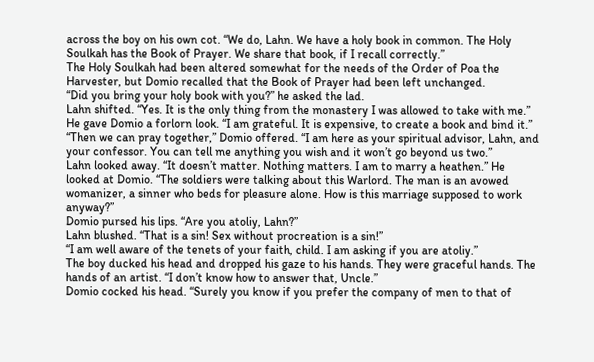across the boy on his own cot. “We do, Lahn. We have a holy book in common. The Holy Soulkah has the Book of Prayer. We share that book, if I recall correctly.”
The Holy Soulkah had been altered somewhat for the needs of the Order of Poa the Harvester, but Domio recalled that the Book of Prayer had been left unchanged.
“Did you bring your holy book with you?” he asked the lad.
Lahn shifted. “Yes. It is the only thing from the monastery I was allowed to take with me.” He gave Domio a forlorn look. “I am grateful. It is expensive, to create a book and bind it.”
“Then we can pray together,” Domio offered. “I am here as your spiritual advisor, Lahn, and your confessor. You can tell me anything you wish and it won’t go beyond us two.”
Lahn looked away. “It doesn’t matter. Nothing matters. I am to marry a heathen.” He looked at Domio. “The soldiers were talking about this Warlord. The man is an avowed womanizer, a sinner who beds for pleasure alone. How is this marriage supposed to work anyway?”
Domio pursed his lips. “Are you atoliy, Lahn?”
Lahn blushed. “That is a sin! Sex without procreation is a sin!”
“I am well aware of the tenets of your faith, child. I am asking if you are atoliy.”
The boy ducked his head and dropped his gaze to his hands. They were graceful hands. The hands of an artist. “I don’t know how to answer that, Uncle.”
Domio cocked his head. “Surely you know if you prefer the company of men to that of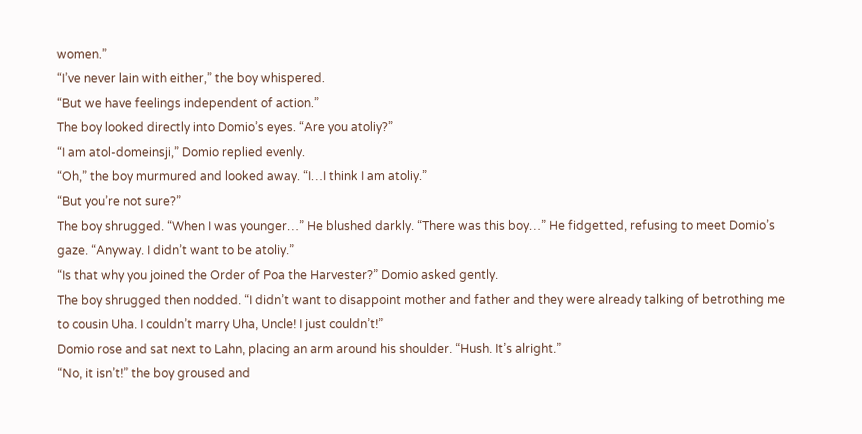women.”
“I’ve never lain with either,” the boy whispered.
“But we have feelings independent of action.”
The boy looked directly into Domio’s eyes. “Are you atoliy?”
“I am atol-domeinsji,” Domio replied evenly.
“Oh,” the boy murmured and looked away. “I…I think I am atoliy.”
“But you’re not sure?”
The boy shrugged. “When I was younger…” He blushed darkly. “There was this boy…” He fidgetted, refusing to meet Domio’s gaze. “Anyway. I didn’t want to be atoliy.”
“Is that why you joined the Order of Poa the Harvester?” Domio asked gently.
The boy shrugged then nodded. “I didn’t want to disappoint mother and father and they were already talking of betrothing me to cousin Uha. I couldn’t marry Uha, Uncle! I just couldn’t!”
Domio rose and sat next to Lahn, placing an arm around his shoulder. “Hush. It’s alright.”
“No, it isn’t!” the boy groused and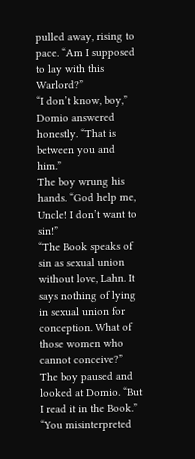pulled away, rising to pace. “Am I supposed to lay with this Warlord?”
“I don’t know, boy,” Domio answered honestly. “That is between you and him.”
The boy wrung his hands. “God help me, Uncle! I don’t want to sin!”
“The Book speaks of sin as sexual union without love, Lahn. It says nothing of lying in sexual union for conception. What of those women who cannot conceive?”
The boy paused and looked at Domio. “But I read it in the Book.”
“You misinterpreted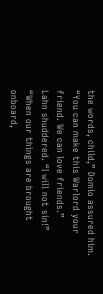the words, child,” Domio assured him. “You can make this Warlord your friend. We can love friends.”
Lahn shuddered. “I will not sin!”
“When our things are brought onboard,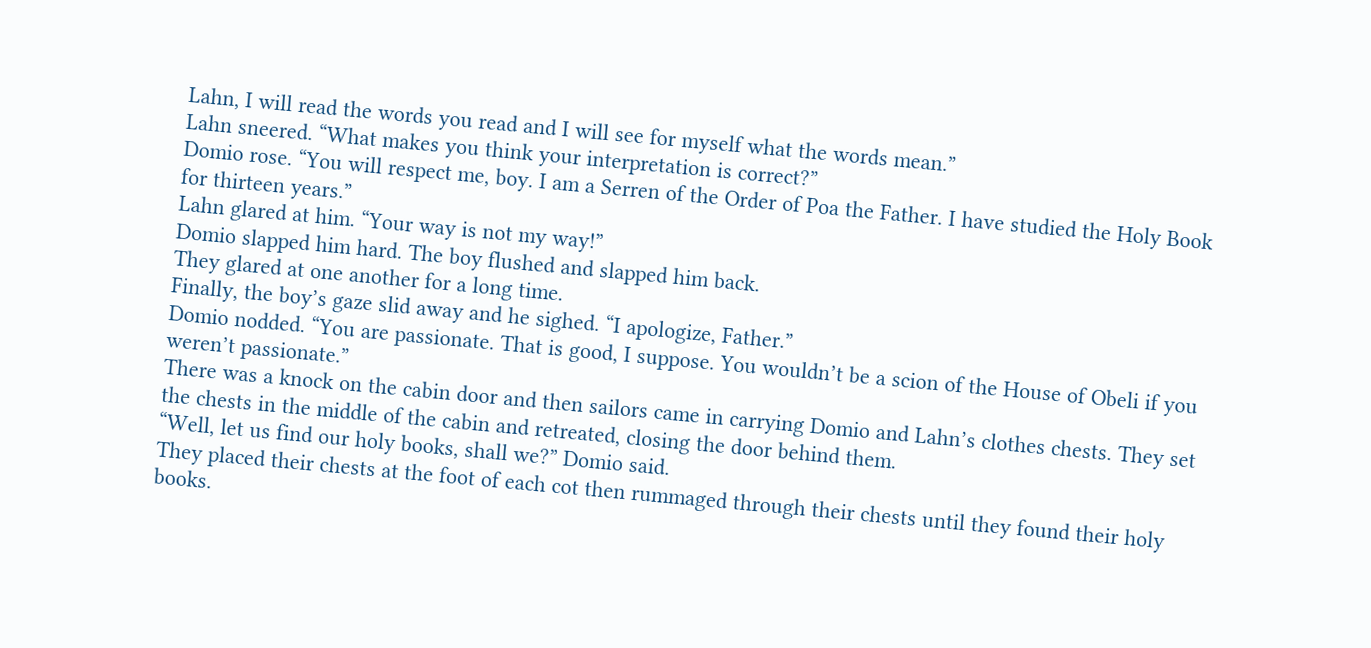Lahn, I will read the words you read and I will see for myself what the words mean.”
Lahn sneered. “What makes you think your interpretation is correct?”
Domio rose. “You will respect me, boy. I am a Serren of the Order of Poa the Father. I have studied the Holy Book for thirteen years.”
Lahn glared at him. “Your way is not my way!”
Domio slapped him hard. The boy flushed and slapped him back.
They glared at one another for a long time.
Finally, the boy’s gaze slid away and he sighed. “I apologize, Father.”
Domio nodded. “You are passionate. That is good, I suppose. You wouldn’t be a scion of the House of Obeli if you weren’t passionate.”
There was a knock on the cabin door and then sailors came in carrying Domio and Lahn’s clothes chests. They set the chests in the middle of the cabin and retreated, closing the door behind them.
“Well, let us find our holy books, shall we?” Domio said.
They placed their chests at the foot of each cot then rummaged through their chests until they found their holy books.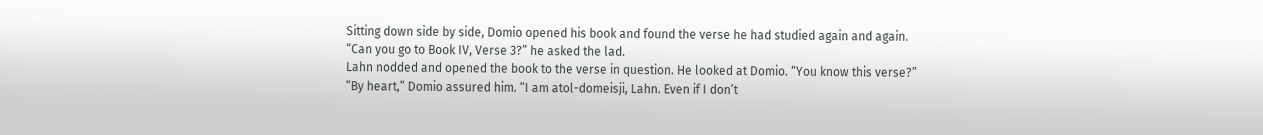Sitting down side by side, Domio opened his book and found the verse he had studied again and again.
“Can you go to Book IV, Verse 3?” he asked the lad.
Lahn nodded and opened the book to the verse in question. He looked at Domio. “You know this verse?”
“By heart,” Domio assured him. “I am atol-domeisji, Lahn. Even if I don’t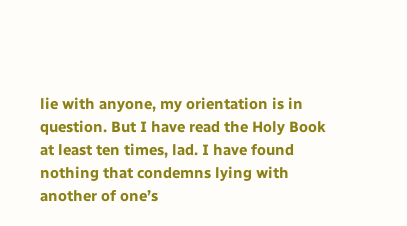lie with anyone, my orientation is in question. But I have read the Holy Book at least ten times, lad. I have found nothing that condemns lying with another of one’s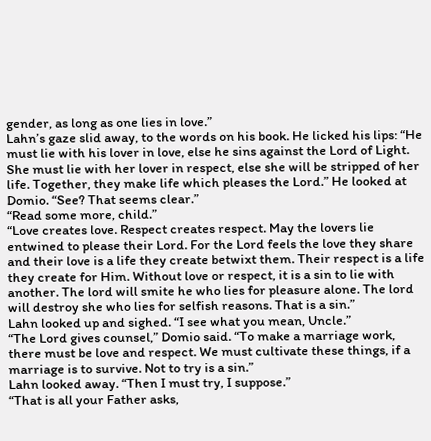gender, as long as one lies in love.”
Lahn’s gaze slid away, to the words on his book. He licked his lips: “He must lie with his lover in love, else he sins against the Lord of Light. She must lie with her lover in respect, else she will be stripped of her life. Together, they make life which pleases the Lord.” He looked at Domio. “See? That seems clear.”
“Read some more, child.”
“Love creates love. Respect creates respect. May the lovers lie entwined to please their Lord. For the Lord feels the love they share and their love is a life they create betwixt them. Their respect is a life they create for Him. Without love or respect, it is a sin to lie with another. The lord will smite he who lies for pleasure alone. The lord will destroy she who lies for selfish reasons. That is a sin.”
Lahn looked up and sighed. “I see what you mean, Uncle.”
“The Lord gives counsel,” Domio said. “To make a marriage work, there must be love and respect. We must cultivate these things, if a marriage is to survive. Not to try is a sin.”
Lahn looked away. “Then I must try, I suppose.”
“That is all your Father asks,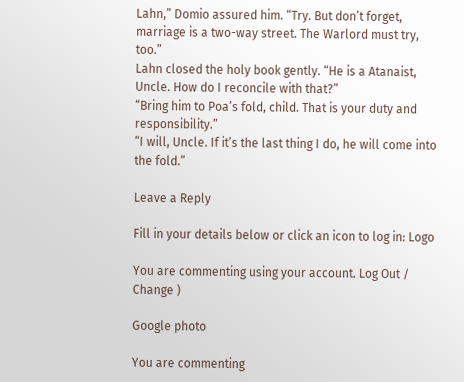Lahn,” Domio assured him. “Try. But don’t forget, marriage is a two-way street. The Warlord must try, too.”
Lahn closed the holy book gently. “He is a Atanaist, Uncle. How do I reconcile with that?”
“Bring him to Poa’s fold, child. That is your duty and responsibility.”
“I will, Uncle. If it’s the last thing I do, he will come into the fold.”

Leave a Reply

Fill in your details below or click an icon to log in: Logo

You are commenting using your account. Log Out /  Change )

Google photo

You are commenting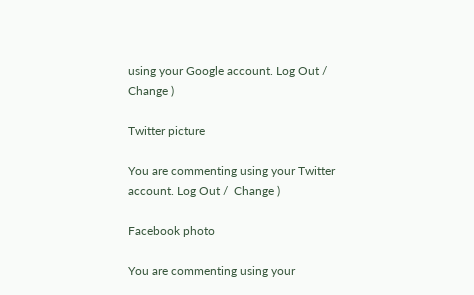using your Google account. Log Out /  Change )

Twitter picture

You are commenting using your Twitter account. Log Out /  Change )

Facebook photo

You are commenting using your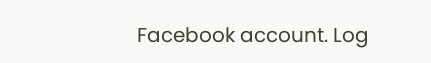Facebook account. Log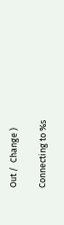Out /  Change )

Connecting to %s